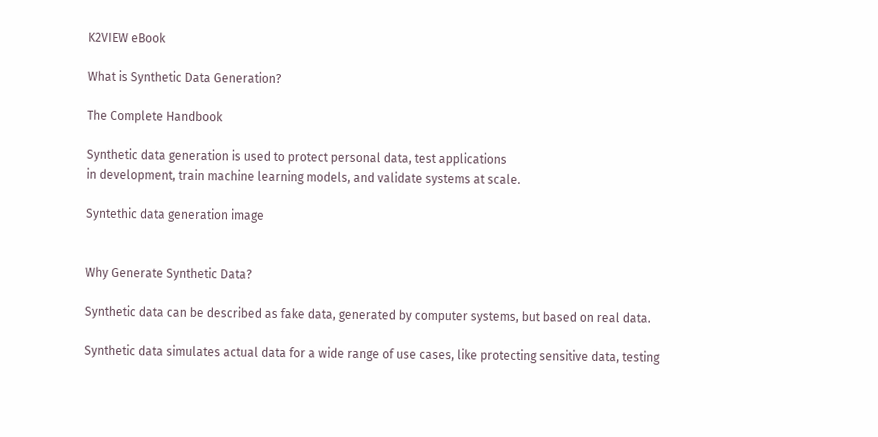K2VIEW eBook

What is Synthetic Data Generation?

The Complete Handbook

Synthetic data generation is used to protect personal data, test applications
in development, train machine learning models, and validate systems at scale.

Syntethic data generation image


Why Generate Synthetic Data?

Synthetic data can be described as fake data, generated by computer systems, but based on real data.

Synthetic data simulates actual data for a wide range of use cases, like protecting sensitive data, testing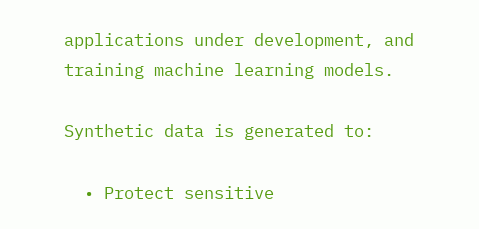applications under development, and training machine learning models.

Synthetic data is generated to:

  • Protect sensitive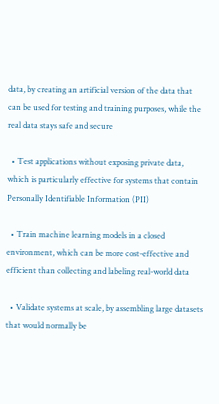data, by creating an artificial version of the data that can be used for testing and training purposes, while the real data stays safe and secure

  • Test applications without exposing private data, which is particularly effective for systems that contain Personally Identifiable Information (PII)

  • Train machine learning models in a closed environment, which can be more cost-effective and efficient than collecting and labeling real-world data

  • Validate systems at scale, by assembling large datasets that would normally be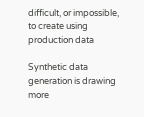difficult, or impossible, to create using production data

Synthetic data generation is drawing more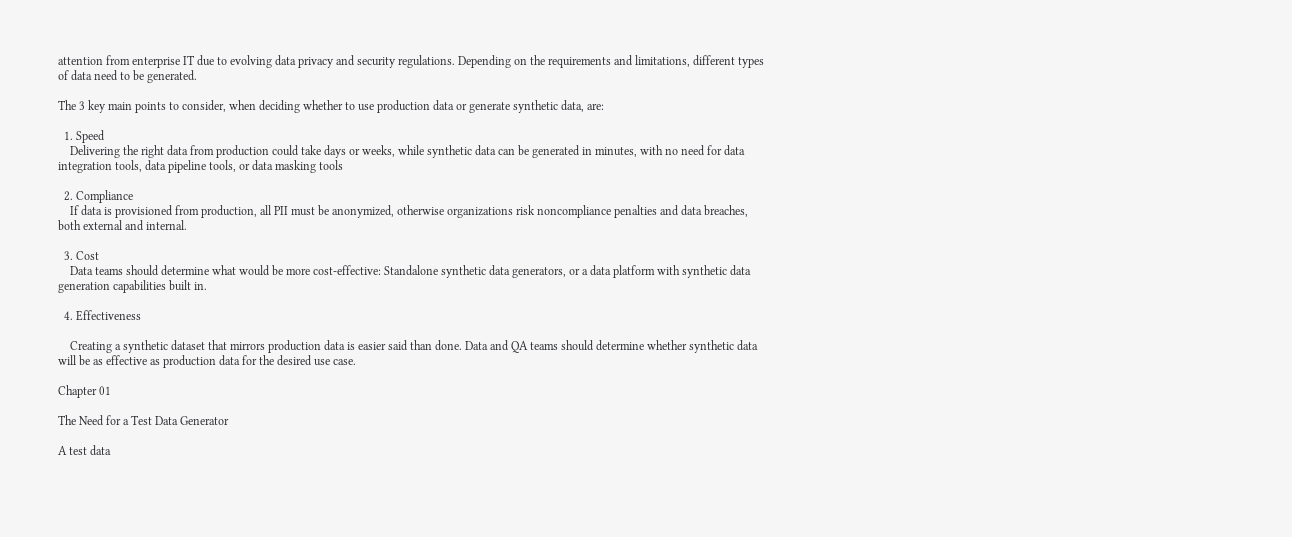attention from enterprise IT due to evolving data privacy and security regulations. Depending on the requirements and limitations, different types of data need to be generated.

The 3 key main points to consider, when deciding whether to use production data or generate synthetic data, are:

  1. Speed
    Delivering the right data from production could take days or weeks, while synthetic data can be generated in minutes, with no need for data integration tools, data pipeline tools, or data masking tools

  2. Compliance
    If data is provisioned from production, all PII must be anonymized, otherwise organizations risk noncompliance penalties and data breaches, both external and internal.

  3. Cost
    Data teams should determine what would be more cost-effective: Standalone synthetic data generators, or a data platform with synthetic data generation capabilities built in.

  4. Effectiveness

    Creating a synthetic dataset that mirrors production data is easier said than done. Data and QA teams should determine whether synthetic data will be as effective as production data for the desired use case.

Chapter 01

The Need for a Test Data Generator

A test data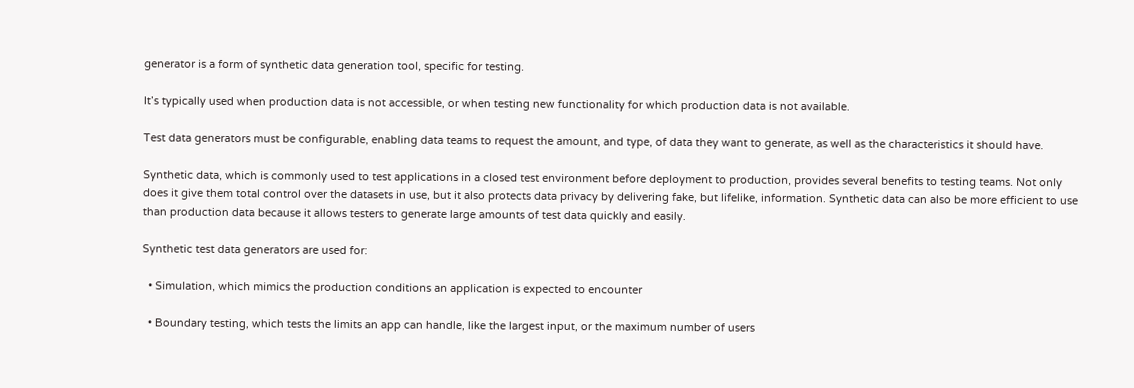generator is a form of synthetic data generation tool, specific for testing.

It’s typically used when production data is not accessible, or when testing new functionality for which production data is not available.

Test data generators must be configurable, enabling data teams to request the amount, and type, of data they want to generate, as well as the characteristics it should have.

Synthetic data, which is commonly used to test applications in a closed test environment before deployment to production, provides several benefits to testing teams. Not only does it give them total control over the datasets in use, but it also protects data privacy by delivering fake, but lifelike, information. Synthetic data can also be more efficient to use than production data because it allows testers to generate large amounts of test data quickly and easily.

Synthetic test data generators are used for:

  • Simulation, which mimics the production conditions an application is expected to encounter

  • Boundary testing, which tests the limits an app can handle, like the largest input, or the maximum number of users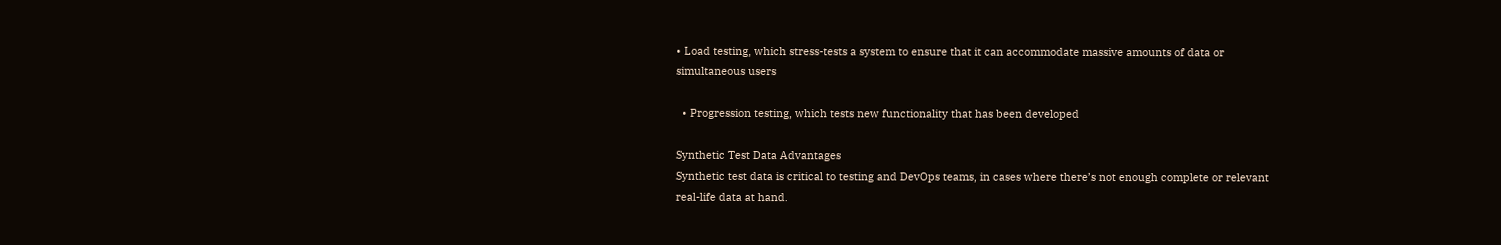• Load testing, which stress-tests a system to ensure that it can accommodate massive amounts of data or simultaneous users

  • Progression testing, which tests new functionality that has been developed

Synthetic Test Data Advantages
Synthetic test data is critical to testing and DevOps teams, in cases where there’s not enough complete or relevant real-life data at hand.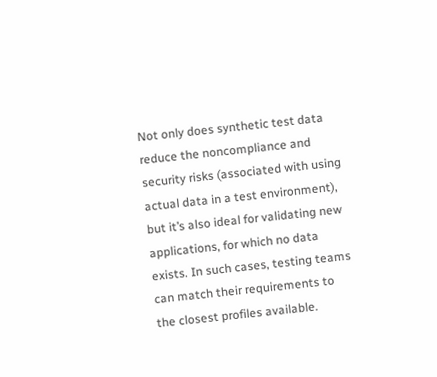Not only does synthetic test data reduce the noncompliance and security risks (associated with using actual data in a test environment), but it’s also ideal for validating new applications, for which no data exists. In such cases, testing teams can match their requirements to the closest profiles available.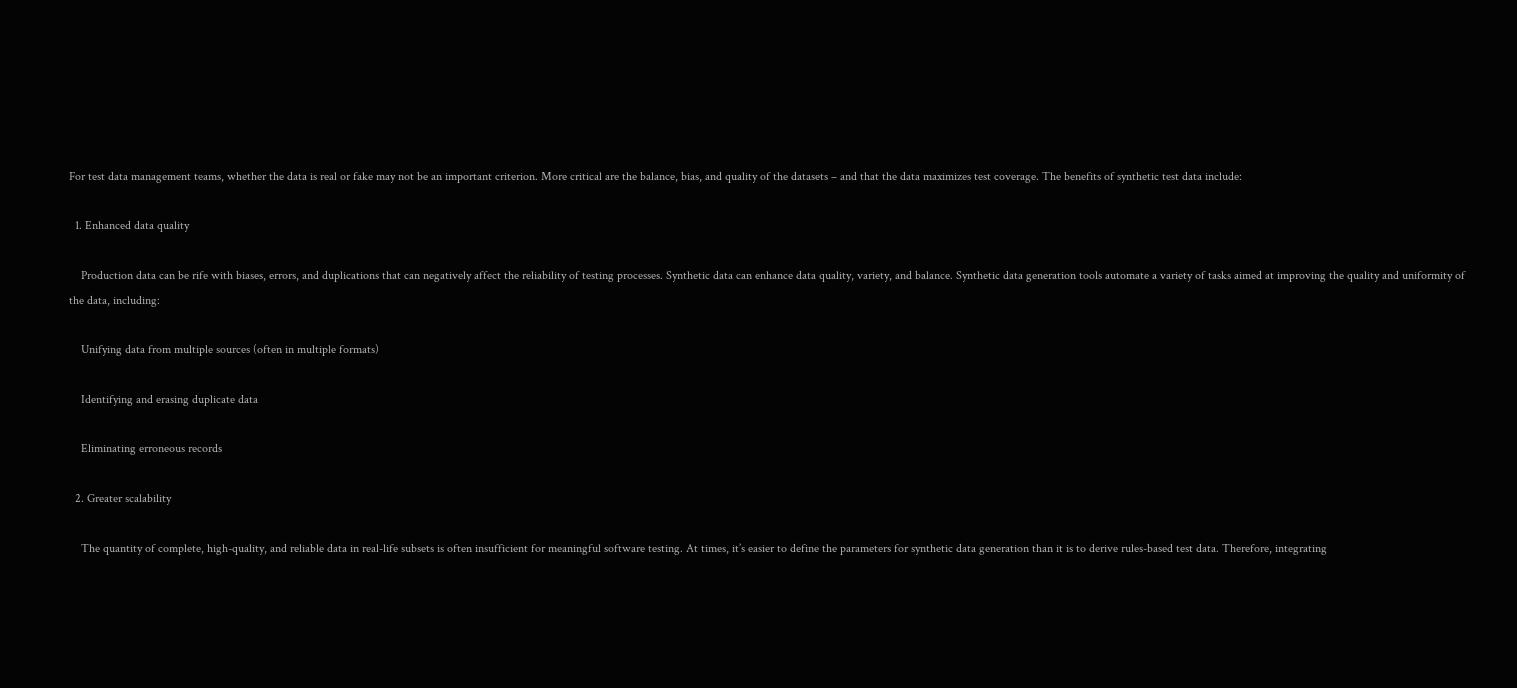For test data management teams, whether the data is real or fake may not be an important criterion. More critical are the balance, bias, and quality of the datasets – and that the data maximizes test coverage. The benefits of synthetic test data include:

  1. Enhanced data quality

    Production data can be rife with biases, errors, and duplications that can negatively affect the reliability of testing processes. Synthetic data can enhance data quality, variety, and balance. Synthetic data generation tools automate a variety of tasks aimed at improving the quality and uniformity of the data, including:

    Unifying data from multiple sources (often in multiple formats)

    Identifying and erasing duplicate data

    Eliminating erroneous records

  2. Greater scalability

    The quantity of complete, high-quality, and reliable data in real-life subsets is often insufficient for meaningful software testing. At times, it’s easier to define the parameters for synthetic data generation than it is to derive rules-based test data. Therefore, integrating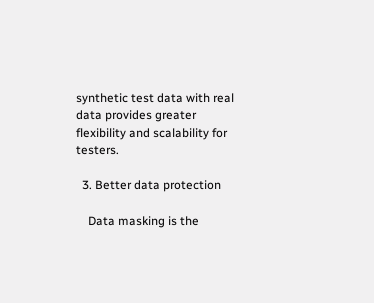synthetic test data with real data provides greater flexibility and scalability for testers.

  3. Better data protection

    Data masking is the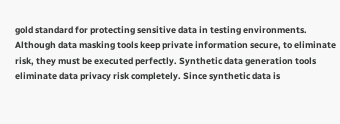gold standard for protecting sensitive data in testing environments. Although data masking tools keep private information secure, to eliminate risk, they must be executed perfectly. Synthetic data generation tools eliminate data privacy risk completely. Since synthetic data is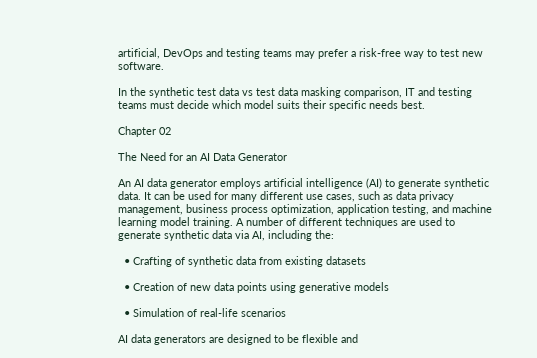artificial, DevOps and testing teams may prefer a risk-free way to test new software.

In the synthetic test data vs test data masking comparison, IT and testing teams must decide which model suits their specific needs best.

Chapter 02

The Need for an AI Data Generator

An AI data generator employs artificial intelligence (AI) to generate synthetic data. It can be used for many different use cases, such as data privacy management, business process optimization, application testing, and machine learning model training. A number of different techniques are used to generate synthetic data via AI, including the:

  • Crafting of synthetic data from existing datasets

  • Creation of new data points using generative models

  • Simulation of real-life scenarios

AI data generators are designed to be flexible and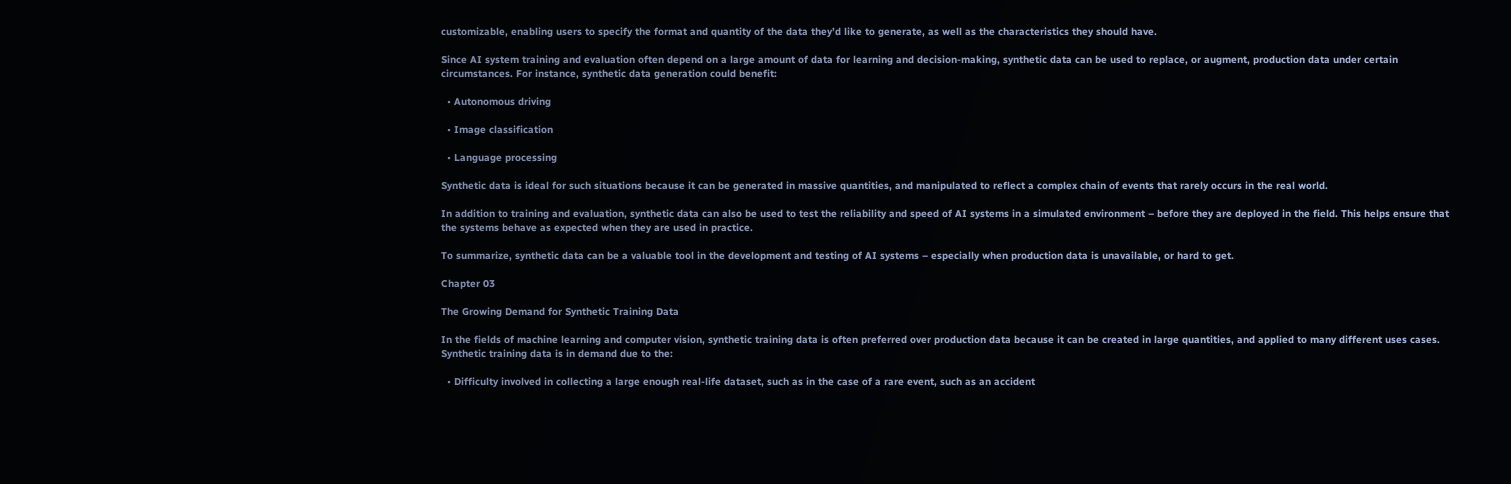customizable, enabling users to specify the format and quantity of the data they’d like to generate, as well as the characteristics they should have.

Since AI system training and evaluation often depend on a large amount of data for learning and decision-making, synthetic data can be used to replace, or augment, production data under certain circumstances. For instance, synthetic data generation could benefit:

  • Autonomous driving

  • Image classification

  • Language processing

Synthetic data is ideal for such situations because it can be generated in massive quantities, and manipulated to reflect a complex chain of events that rarely occurs in the real world.

In addition to training and evaluation, synthetic data can also be used to test the reliability and speed of AI systems in a simulated environment – before they are deployed in the field. This helps ensure that the systems behave as expected when they are used in practice.

To summarize, synthetic data can be a valuable tool in the development and testing of AI systems – especially when production data is unavailable, or hard to get.

Chapter 03

The Growing Demand for Synthetic Training Data

In the fields of machine learning and computer vision, synthetic training data is often preferred over production data because it can be created in large quantities, and applied to many different uses cases.
Synthetic training data is in demand due to the:

  • Difficulty involved in collecting a large enough real-life dataset, such as in the case of a rare event, such as an accident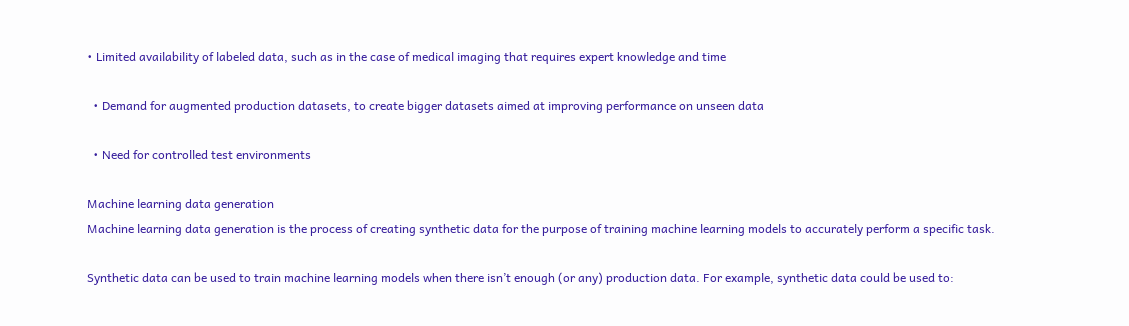• Limited availability of labeled data, such as in the case of medical imaging that requires expert knowledge and time

  • Demand for augmented production datasets, to create bigger datasets aimed at improving performance on unseen data

  • Need for controlled test environments

Machine learning data generation
Machine learning data generation is the process of creating synthetic data for the purpose of training machine learning models to accurately perform a specific task.

Synthetic data can be used to train machine learning models when there isn’t enough (or any) production data. For example, synthetic data could be used to: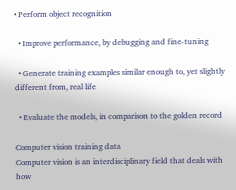• Perform object recognition

  • Improve performance, by debugging and fine-tuning

  • Generate training examples similar enough to, yet slightly different from, real life

  • Evaluate the models, in comparison to the golden record

Computer vision training data
Computer vision is an interdisciplinary field that deals with how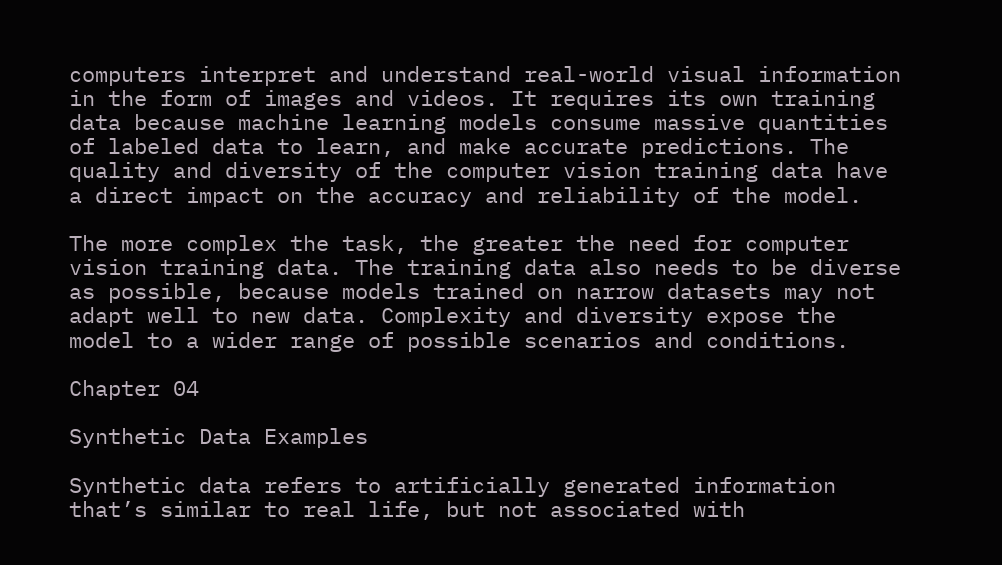computers interpret and understand real-world visual information in the form of images and videos. It requires its own training data because machine learning models consume massive quantities of labeled data to learn, and make accurate predictions. The quality and diversity of the computer vision training data have a direct impact on the accuracy and reliability of the model.

The more complex the task, the greater the need for computer vision training data. The training data also needs to be diverse as possible, because models trained on narrow datasets may not adapt well to new data. Complexity and diversity expose the model to a wider range of possible scenarios and conditions.

Chapter 04

Synthetic Data Examples

Synthetic data refers to artificially generated information that’s similar to real life, but not associated with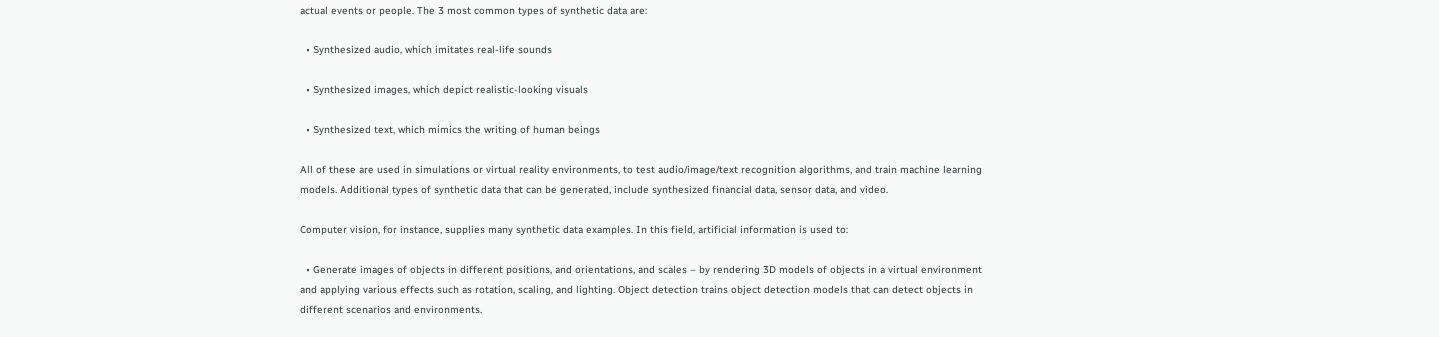actual events or people. The 3 most common types of synthetic data are:

  • Synthesized audio, which imitates real-life sounds

  • Synthesized images, which depict realistic-looking visuals

  • Synthesized text, which mimics the writing of human beings

All of these are used in simulations or virtual reality environments, to test audio/image/text recognition algorithms, and train machine learning models. Additional types of synthetic data that can be generated, include synthesized financial data, sensor data, and video.

Computer vision, for instance, supplies many synthetic data examples. In this field, artificial information is used to:

  • Generate images of objects in different positions, and orientations, and scales – by rendering 3D models of objects in a virtual environment and applying various effects such as rotation, scaling, and lighting. Object detection trains object detection models that can detect objects in different scenarios and environments.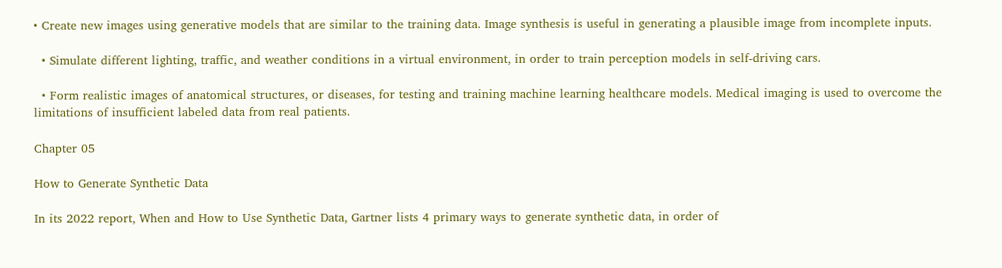• Create new images using generative models that are similar to the training data. Image synthesis is useful in generating a plausible image from incomplete inputs.

  • Simulate different lighting, traffic, and weather conditions in a virtual environment, in order to train perception models in self-driving cars.

  • Form realistic images of anatomical structures, or diseases, for testing and training machine learning healthcare models. Medical imaging is used to overcome the limitations of insufficient labeled data from real patients.

Chapter 05

How to Generate Synthetic Data

In its 2022 report, When and How to Use Synthetic Data, Gartner lists 4 primary ways to generate synthetic data, in order of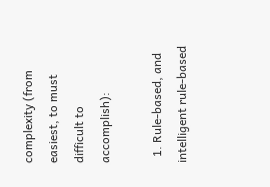complexity (from easiest, to must difficult to accomplish):

  1. Rule-based, and intelligent rule-based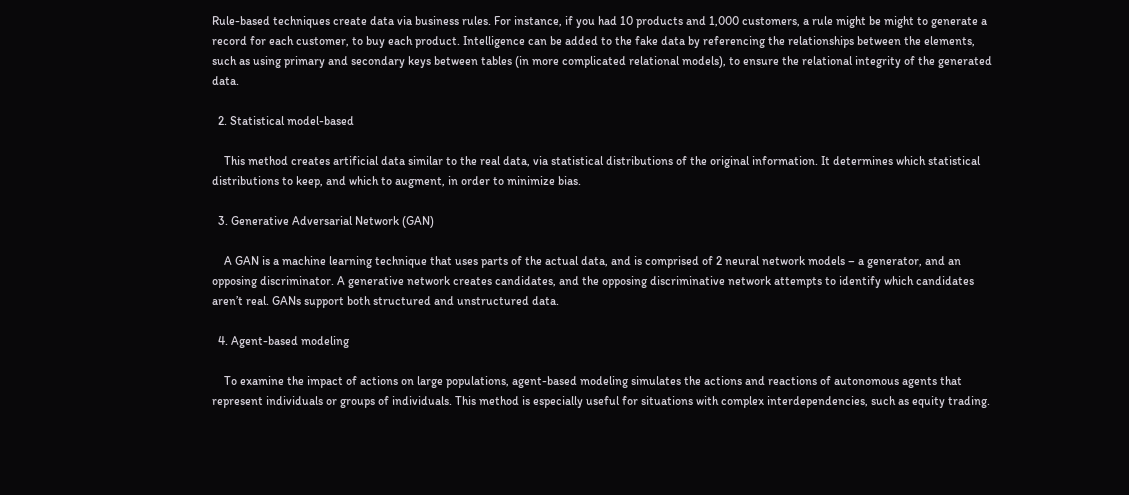Rule-based techniques create data via business rules. For instance, if you had 10 products and 1,000 customers, a rule might be might to generate a record for each customer, to buy each product. Intelligence can be added to the fake data by referencing the relationships between the elements, such as using primary and secondary keys between tables (in more complicated relational models), to ensure the relational integrity of the generated data.

  2. Statistical model-based

    This method creates artificial data similar to the real data, via statistical distributions of the original information. It determines which statistical distributions to keep, and which to augment, in order to minimize bias.

  3. Generative Adversarial Network (GAN)

    A GAN is a machine learning technique that uses parts of the actual data, and is comprised of 2 neural network models – a generator, and an opposing discriminator. A generative network creates candidates, and the opposing discriminative network attempts to identify which candidates aren’t real. GANs support both structured and unstructured data.

  4. Agent-based modeling

    To examine the impact of actions on large populations, agent-based modeling simulates the actions and reactions of autonomous agents that represent individuals or groups of individuals. This method is especially useful for situations with complex interdependencies, such as equity trading.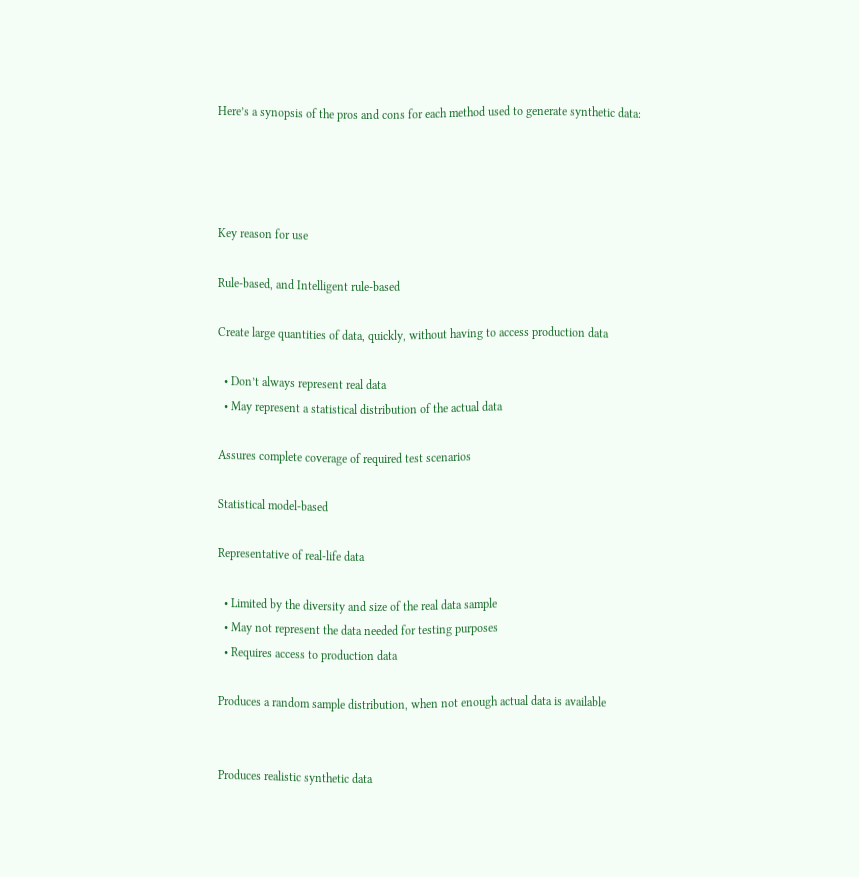Here’s a synopsis of the pros and cons for each method used to generate synthetic data:




Key reason for use

Rule-based, and Intelligent rule-based

Create large quantities of data, quickly, without having to access production data

  • Don’t always represent real data
  • May represent a statistical distribution of the actual data

Assures complete coverage of required test scenarios

Statistical model-based

Representative of real-life data

  • Limited by the diversity and size of the real data sample
  • May not represent the data needed for testing purposes
  • Requires access to production data

Produces a random sample distribution, when not enough actual data is available


Produces realistic synthetic data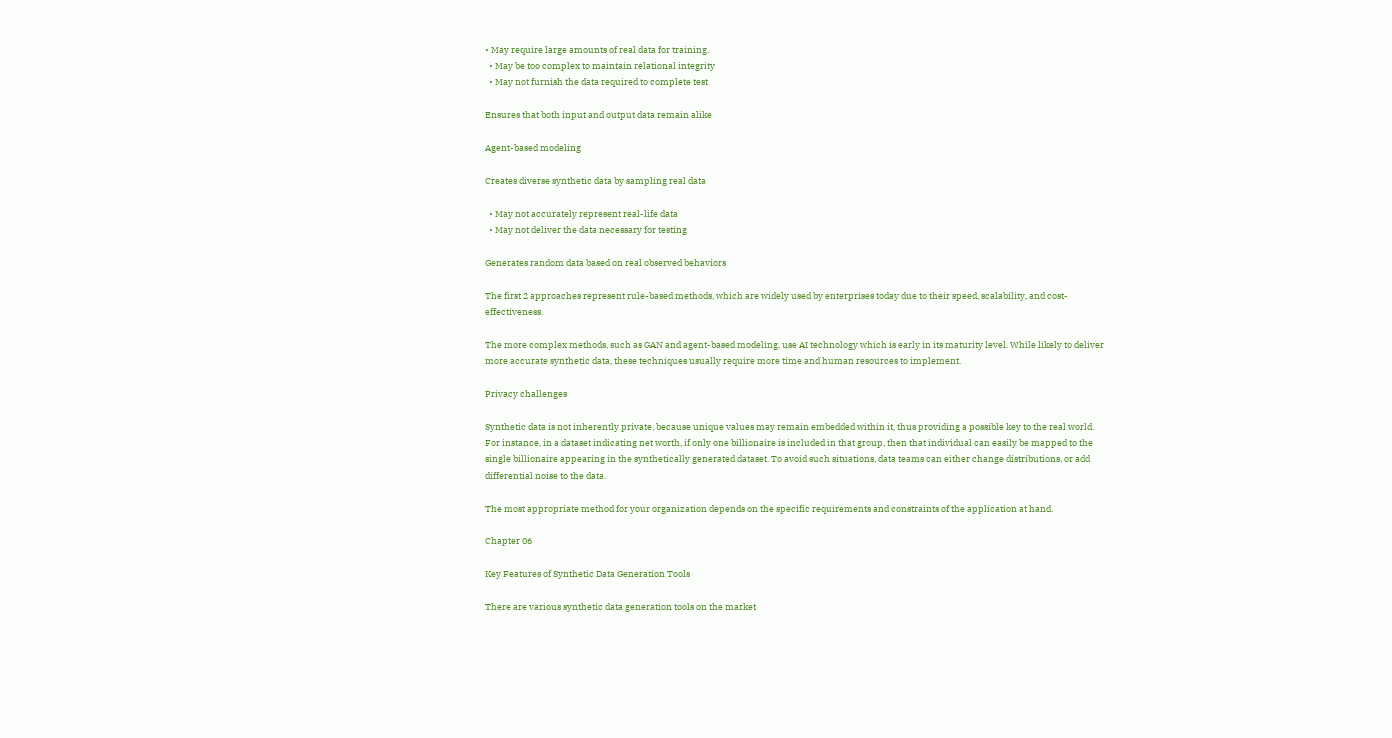• May require large amounts of real data for training.
  • May be too complex to maintain relational integrity
  • May not furnish the data required to complete test

Ensures that both input and output data remain alike

Agent-based modeling

Creates diverse synthetic data by sampling real data

  • May not accurately represent real-life data
  • May not deliver the data necessary for testing

Generates random data based on real observed behaviors

The first 2 approaches represent rule-based methods, which are widely used by enterprises today due to their speed, scalability, and cost-effectiveness.

The more complex methods, such as GAN and agent-based modeling, use AI technology which is early in its maturity level. While likely to deliver more accurate synthetic data, these techniques usually require more time and human resources to implement.

Privacy challenges

Synthetic data is not inherently private, because unique values may remain embedded within it, thus providing a possible key to the real world. For instance, in a dataset indicating net worth, if only one billionaire is included in that group, then that individual can easily be mapped to the single billionaire appearing in the synthetically generated dataset. To avoid such situations, data teams can either change distributions, or add differential noise to the data.

The most appropriate method for your organization depends on the specific requirements and constraints of the application at hand.

Chapter 06

Key Features of Synthetic Data Generation Tools

There are various synthetic data generation tools on the market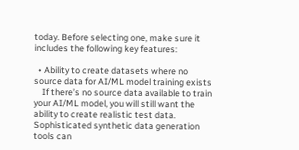today. Before selecting one, make sure it includes the following key features:

  • Ability to create datasets where no source data for AI/ML model training exists
    If there’s no source data available to train your AI/ML model, you will still want the ability to create realistic test data. Sophisticated synthetic data generation tools can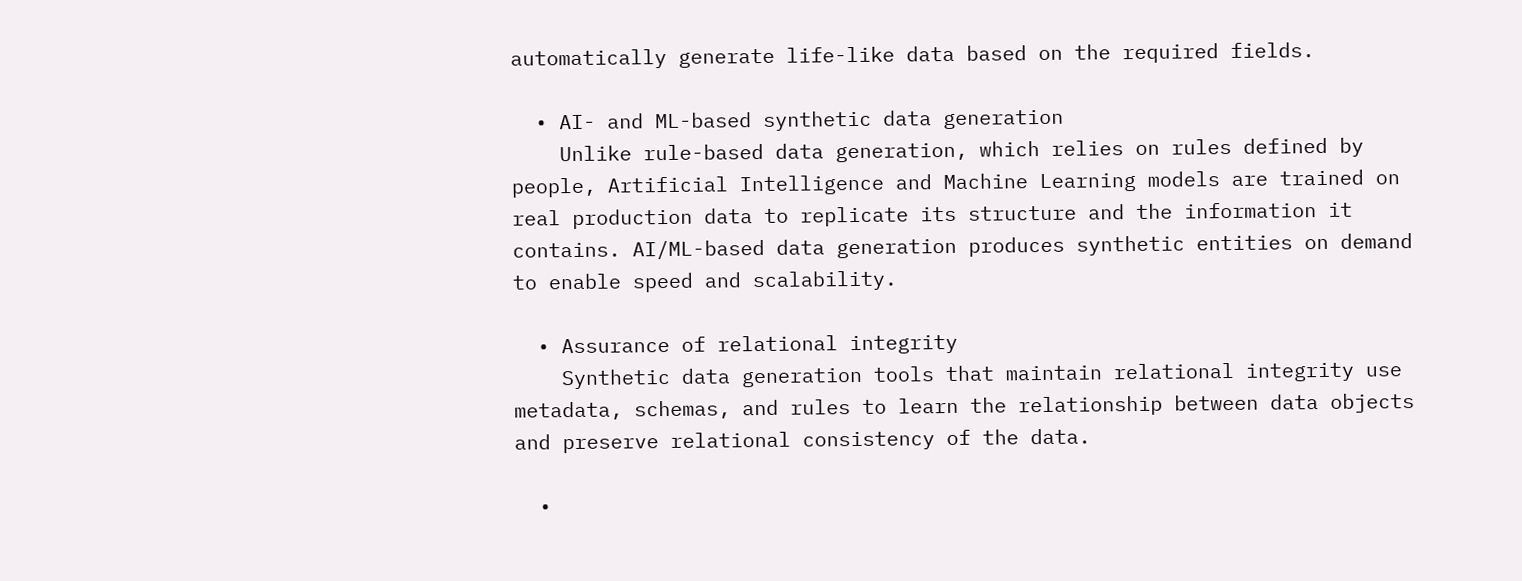automatically generate life-like data based on the required fields.

  • AI- and ML-based synthetic data generation
    Unlike rule-based data generation, which relies on rules defined by people, Artificial Intelligence and Machine Learning models are trained on real production data to replicate its structure and the information it contains. AI/ML-based data generation produces synthetic entities on demand to enable speed and scalability.

  • Assurance of relational integrity
    Synthetic data generation tools that maintain relational integrity use metadata, schemas, and rules to learn the relationship between data objects and preserve relational consistency of the data.

  •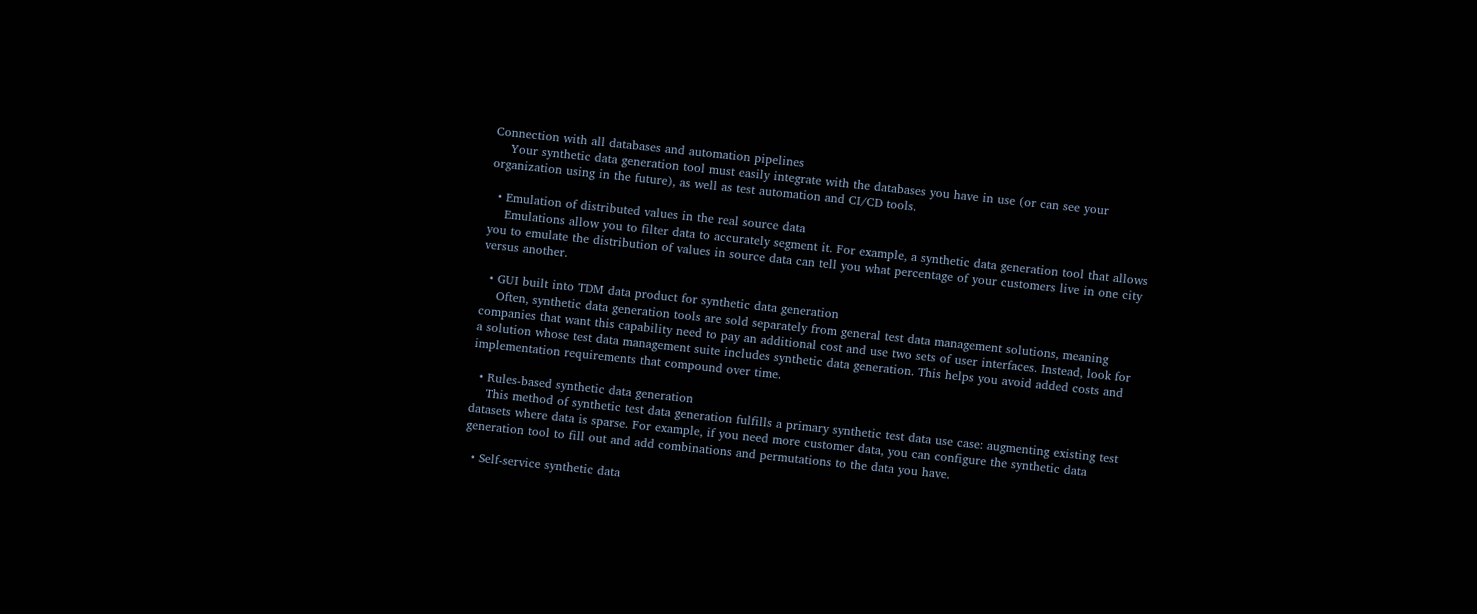Connection with all databases and automation pipelines
    Your synthetic data generation tool must easily integrate with the databases you have in use (or can see your organization using in the future), as well as test automation and CI/CD tools.

  • Emulation of distributed values in the real source data
    Emulations allow you to filter data to accurately segment it. For example, a synthetic data generation tool that allows you to emulate the distribution of values in source data can tell you what percentage of your customers live in one city versus another.

  • GUI built into TDM data product for synthetic data generation
    Often, synthetic data generation tools are sold separately from general test data management solutions, meaning companies that want this capability need to pay an additional cost and use two sets of user interfaces. Instead, look for a solution whose test data management suite includes synthetic data generation. This helps you avoid added costs and implementation requirements that compound over time.

  • Rules-based synthetic data generation
    This method of synthetic test data generation fulfills a primary synthetic test data use case: augmenting existing test datasets where data is sparse. For example, if you need more customer data, you can configure the synthetic data generation tool to fill out and add combinations and permutations to the data you have.

  • Self-service synthetic data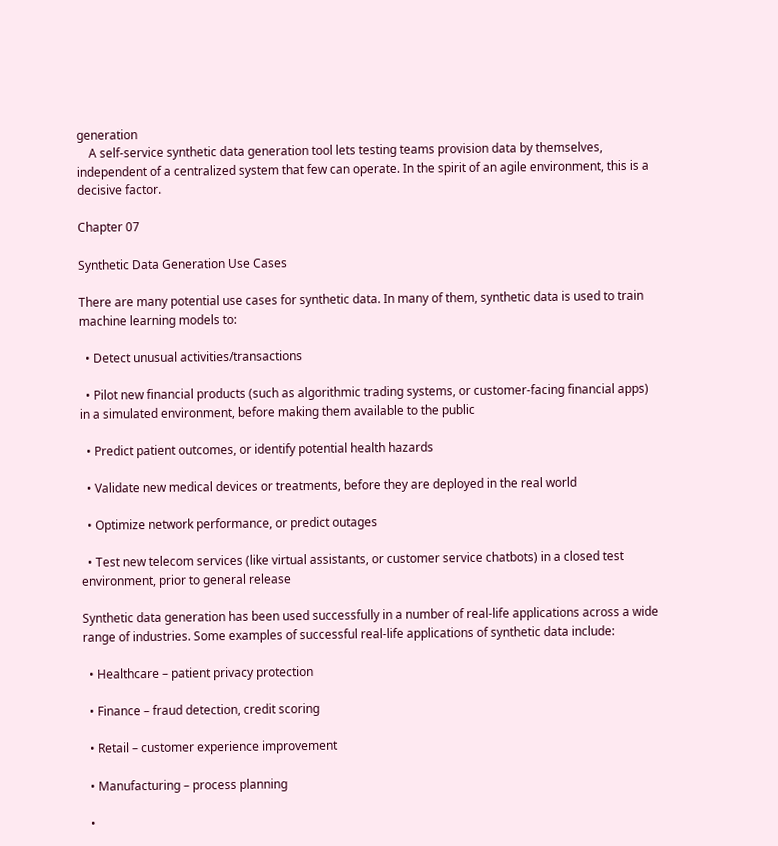generation
    A self-service synthetic data generation tool lets testing teams provision data by themselves, independent of a centralized system that few can operate. In the spirit of an agile environment, this is a decisive factor.

Chapter 07

Synthetic Data Generation Use Cases

There are many potential use cases for synthetic data. In many of them, synthetic data is used to train machine learning models to:

  • Detect unusual activities/transactions

  • Pilot new financial products (such as algorithmic trading systems, or customer-facing financial apps) in a simulated environment, before making them available to the public

  • Predict patient outcomes, or identify potential health hazards

  • Validate new medical devices or treatments, before they are deployed in the real world

  • Optimize network performance, or predict outages

  • Test new telecom services (like virtual assistants, or customer service chatbots) in a closed test environment, prior to general release

Synthetic data generation has been used successfully in a number of real-life applications across a wide range of industries. Some examples of successful real-life applications of synthetic data include:

  • Healthcare – patient privacy protection

  • Finance – fraud detection, credit scoring

  • Retail – customer experience improvement

  • Manufacturing – process planning

  •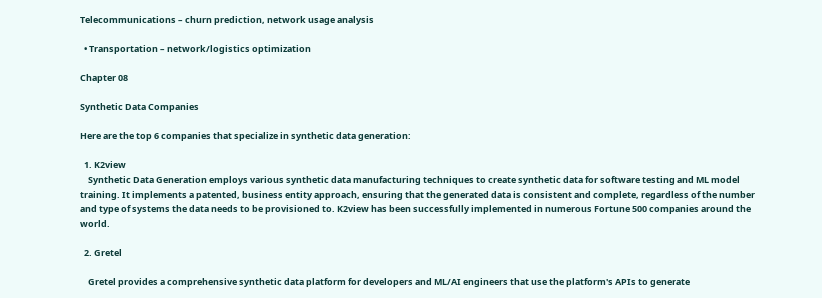Telecommunications – churn prediction, network usage analysis

  • Transportation – network/logistics optimization

Chapter 08

Synthetic Data Companies

Here are the top 6 companies that specialize in synthetic data generation:

  1. K2view
    Synthetic Data Generation employs various synthetic data manufacturing techniques to create synthetic data for software testing and ML model training. It implements a patented, business entity approach, ensuring that the generated data is consistent and complete, regardless of the number and type of systems the data needs to be provisioned to. K2view has been successfully implemented in numerous Fortune 500 companies around the world.

  2. Gretel

    Gretel provides a comprehensive synthetic data platform for developers and ML/AI engineers that use the platform's APIs to generate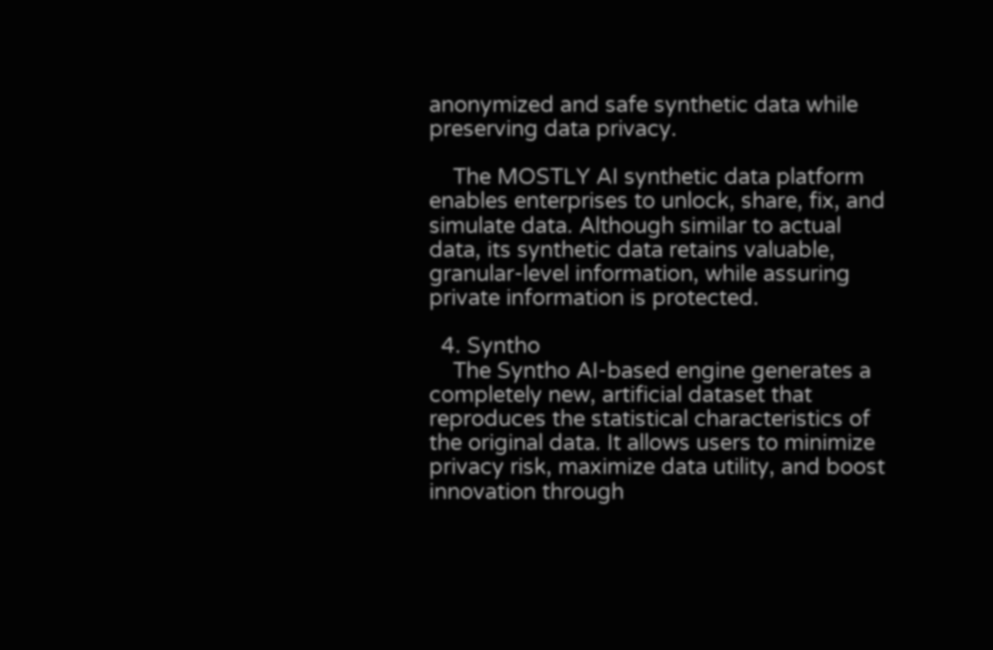anonymized and safe synthetic data while preserving data privacy.

    The MOSTLY AI synthetic data platform enables enterprises to unlock, share, fix, and simulate data. Although similar to actual data, its synthetic data retains valuable, granular-level information, while assuring private information is protected.

  4. Syntho
    The Syntho AI-based engine generates a completely new, artificial dataset that reproduces the statistical characteristics of the original data. It allows users to minimize privacy risk, maximize data utility, and boost innovation through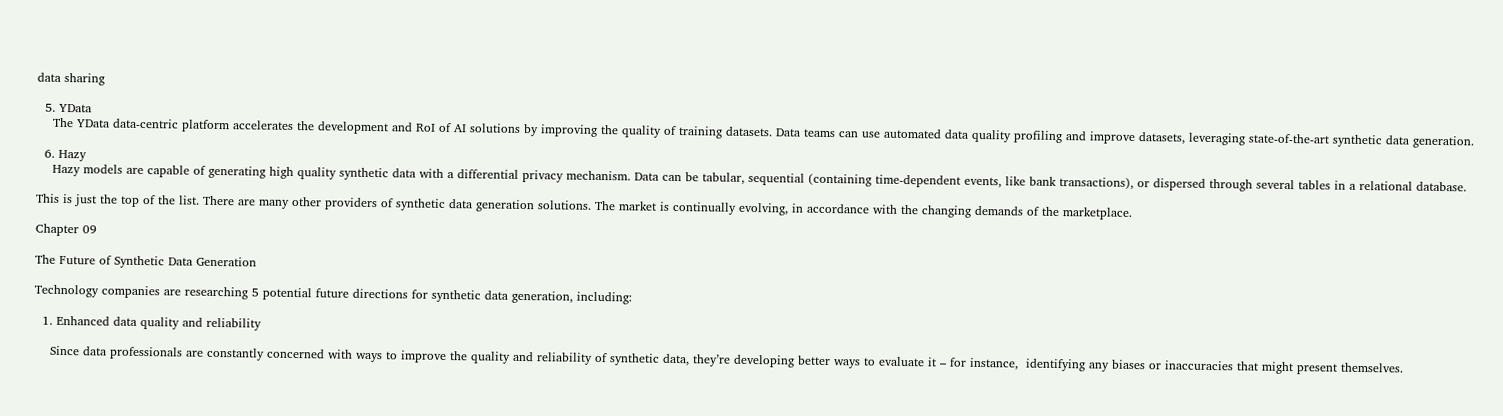data sharing

  5. YData
    The YData data-centric platform accelerates the development and RoI of AI solutions by improving the quality of training datasets. Data teams can use automated data quality profiling and improve datasets, leveraging state-of-the-art synthetic data generation.

  6. Hazy
    Hazy models are capable of generating high quality synthetic data with a differential privacy mechanism. Data can be tabular, sequential (containing time-dependent events, like bank transactions), or dispersed through several tables in a relational database.

This is just the top of the list. There are many other providers of synthetic data generation solutions. The market is continually evolving, in accordance with the changing demands of the marketplace.

Chapter 09

The Future of Synthetic Data Generation

Technology companies are researching 5 potential future directions for synthetic data generation, including:

  1. Enhanced data quality and reliability

    Since data professionals are constantly concerned with ways to improve the quality and reliability of synthetic data, they’re developing better ways to evaluate it – for instance,  identifying any biases or inaccuracies that might present themselves.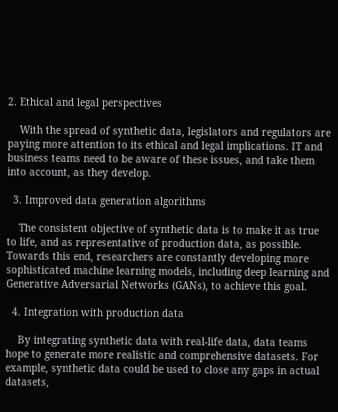2. Ethical and legal perspectives

    With the spread of synthetic data, legislators and regulators are paying more attention to its ethical and legal implications. IT and business teams need to be aware of these issues, and take them into account, as they develop.

  3. Improved data generation algorithms

    The consistent objective of synthetic data is to make it as true to life, and as representative of production data, as possible. Towards this end, researchers are constantly developing more sophisticated machine learning models, including deep learning and Generative Adversarial Networks (GANs), to achieve this goal.

  4. Integration with production data

    By integrating synthetic data with real-life data, data teams hope to generate more realistic and comprehensive datasets. For example, synthetic data could be used to close any gaps in actual datasets,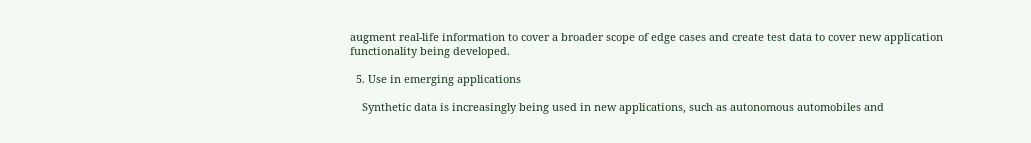augment real-life information to cover a broader scope of edge cases and create test data to cover new application functionality being developed.

  5. Use in emerging applications

    Synthetic data is increasingly being used in new applications, such as autonomous automobiles and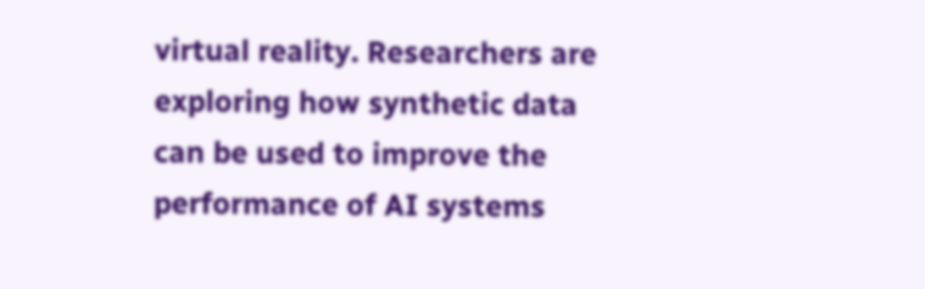virtual reality. Researchers are exploring how synthetic data can be used to improve the performance of AI systems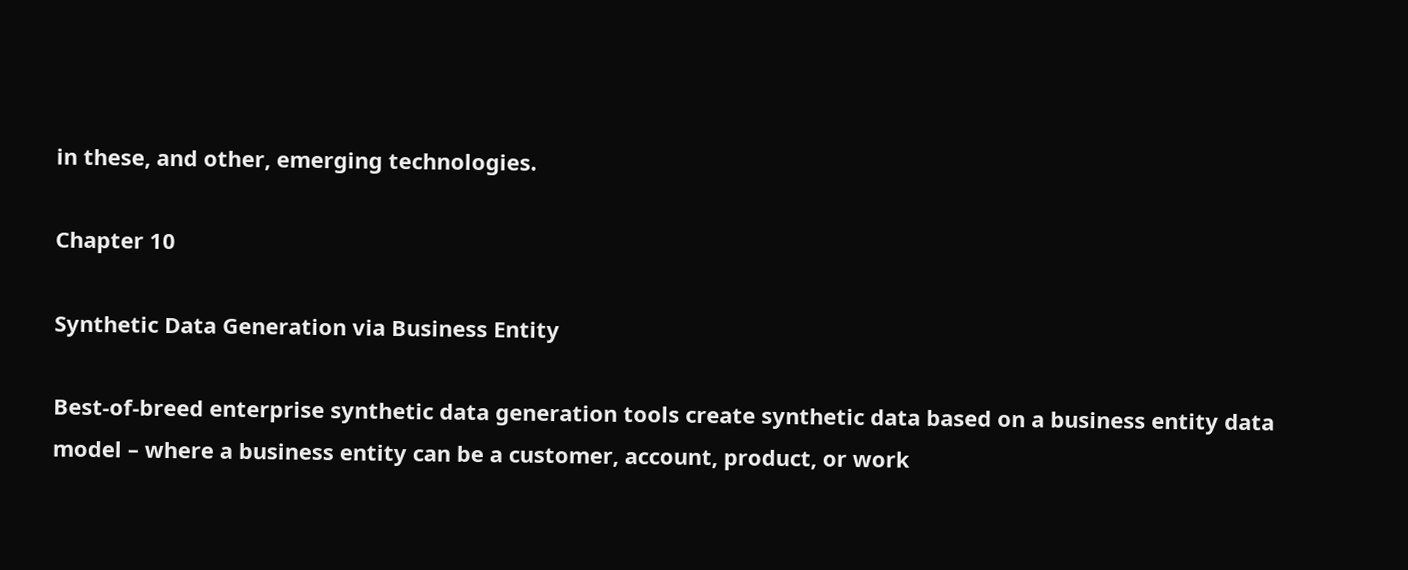in these, and other, emerging technologies.

Chapter 10

Synthetic Data Generation via Business Entity

Best-of-breed enterprise synthetic data generation tools create synthetic data based on a business entity data model – where a business entity can be a customer, account, product, or work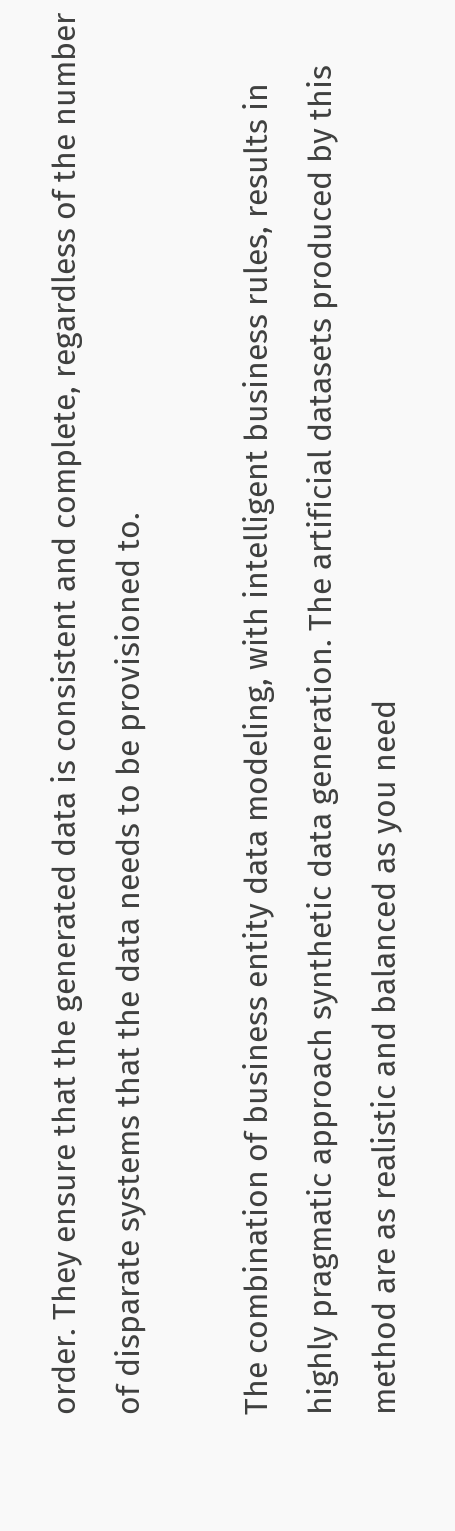order. They ensure that the generated data is consistent and complete, regardless of the number of disparate systems that the data needs to be provisioned to.

The combination of business entity data modeling, with intelligent business rules, results in highly pragmatic approach synthetic data generation. The artificial datasets produced by this method are as realistic and balanced as you need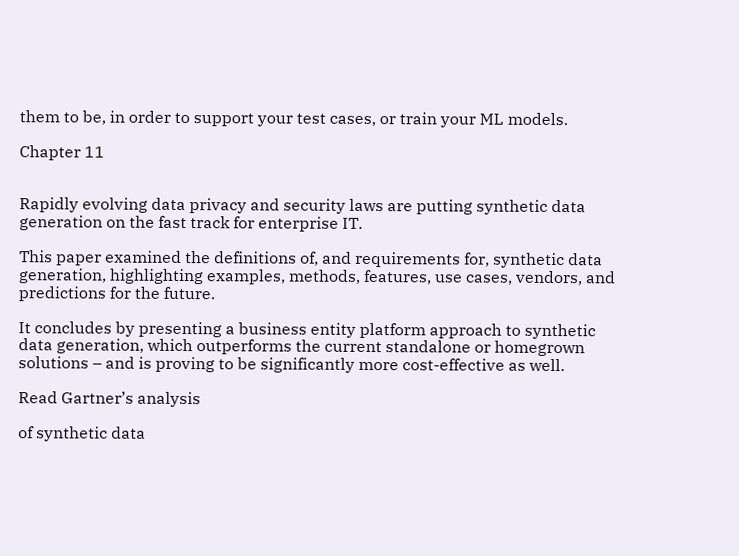them to be, in order to support your test cases, or train your ML models.

Chapter 11


Rapidly evolving data privacy and security laws are putting synthetic data generation on the fast track for enterprise IT.

This paper examined the definitions of, and requirements for, synthetic data generation, highlighting examples, methods, features, use cases, vendors, and predictions for the future.

It concludes by presenting a business entity platform approach to synthetic data generation, which outperforms the current standalone or homegrown solutions – and is proving to be significantly more cost-effective as well.

Read Gartner’s analysis

of synthetic data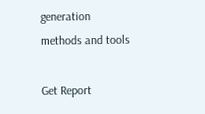generation
methods and tools

Get Report